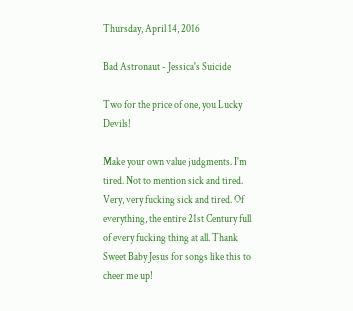Thursday, April 14, 2016

Bad Astronaut - Jessica's Suicide

Two for the price of one, you Lucky Devils!

Make your own value judgments. I'm tired. Not to mention sick and tired. Very, very fucking sick and tired. Of everything, the entire 21st Century full of every fucking thing at all. Thank Sweet Baby Jesus for songs like this to cheer me up!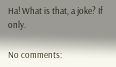Ha! What is that, a joke? If only.

No comments: